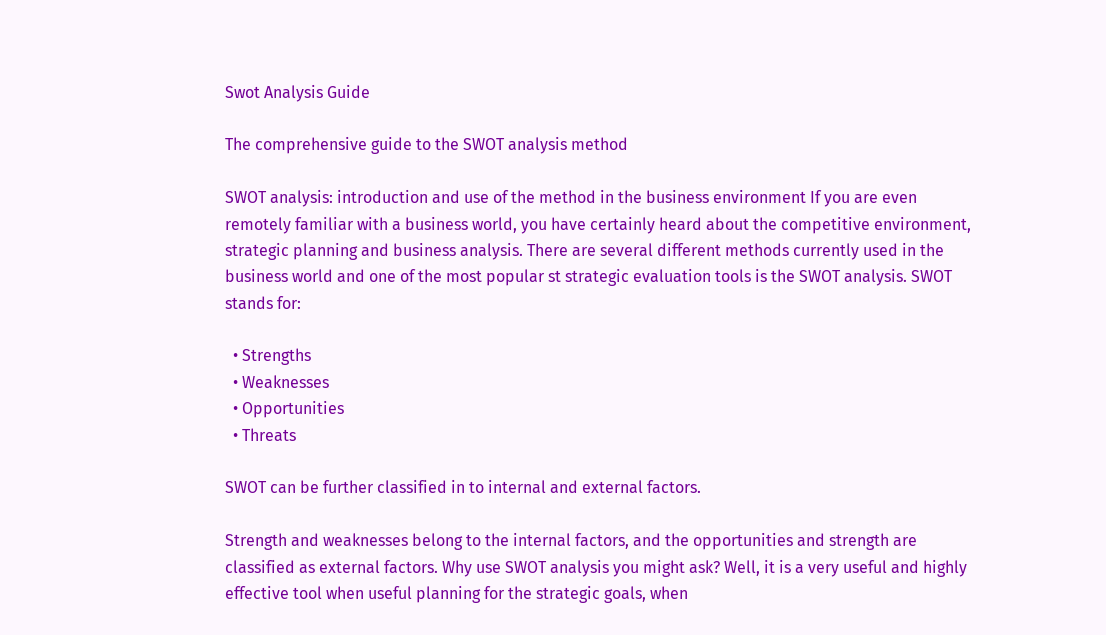Swot Analysis Guide

The comprehensive guide to the SWOT analysis method

SWOT analysis: introduction and use of the method in the business environment If you are even remotely familiar with a business world, you have certainly heard about the competitive environment, strategic planning and business analysis. There are several different methods currently used in the business world and one of the most popular st strategic evaluation tools is the SWOT analysis. SWOT stands for:

  • Strengths
  • Weaknesses
  • Opportunities
  • Threats

SWOT can be further classified in to internal and external factors.

Strength and weaknesses belong to the internal factors, and the opportunities and strength are classified as external factors. Why use SWOT analysis you might ask? Well, it is a very useful and highly effective tool when useful planning for the strategic goals, when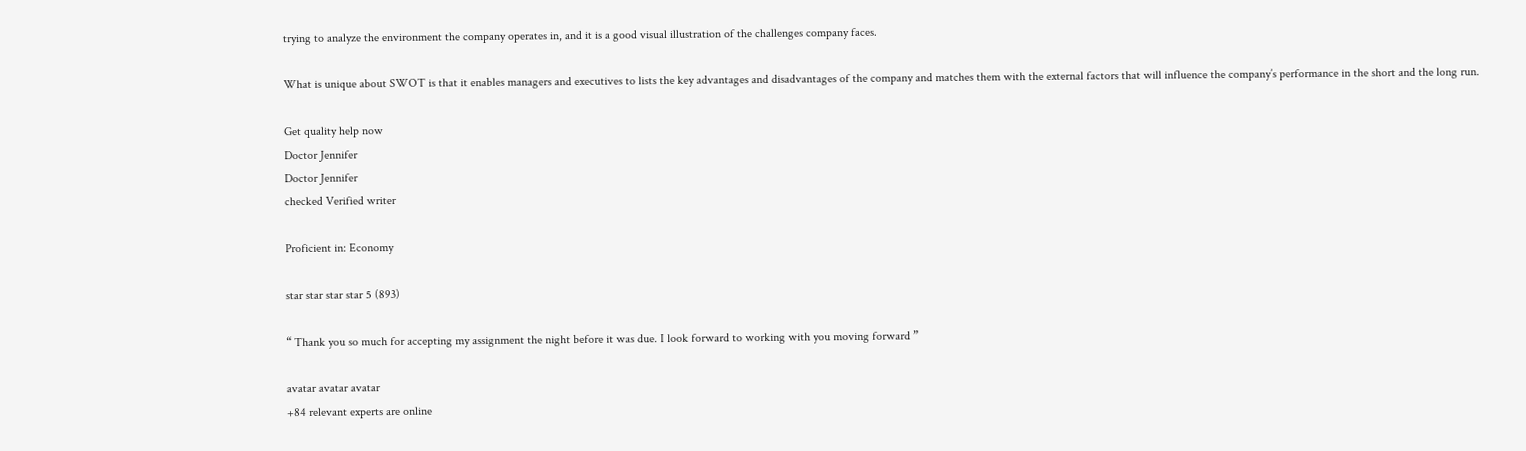trying to analyze the environment the company operates in, and it is a good visual illustration of the challenges company faces.

What is unique about SWOT is that it enables managers and executives to lists the key advantages and disadvantages of the company and matches them with the external factors that will influence the company’s performance in the short and the long run.

Get quality help now
Doctor Jennifer
Doctor Jennifer
checked Verified writer

Proficient in: Economy

star star star star 5 (893)

“ Thank you so much for accepting my assignment the night before it was due. I look forward to working with you moving forward ”

avatar avatar avatar
+84 relevant experts are online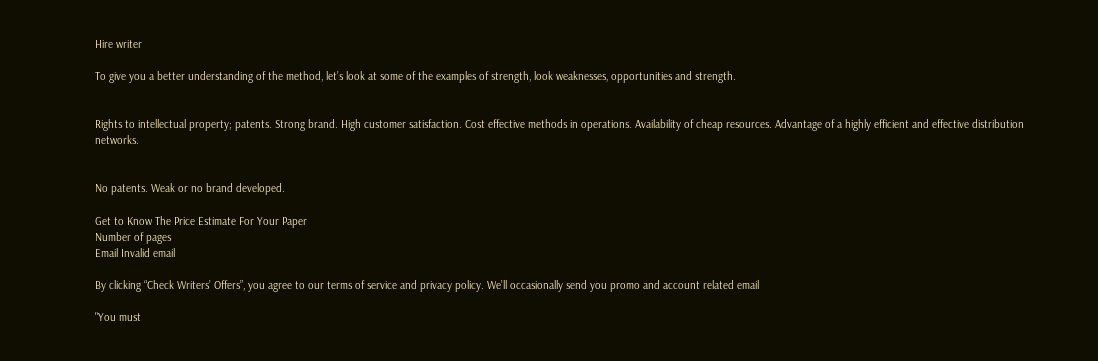Hire writer

To give you a better understanding of the method, let’s look at some of the examples of strength, look weaknesses, opportunities and strength.


Rights to intellectual property; patents. Strong brand. High customer satisfaction. Cost effective methods in operations. Availability of cheap resources. Advantage of a highly efficient and effective distribution networks.


No patents. Weak or no brand developed.

Get to Know The Price Estimate For Your Paper
Number of pages
Email Invalid email

By clicking “Check Writers’ Offers”, you agree to our terms of service and privacy policy. We’ll occasionally send you promo and account related email

"You must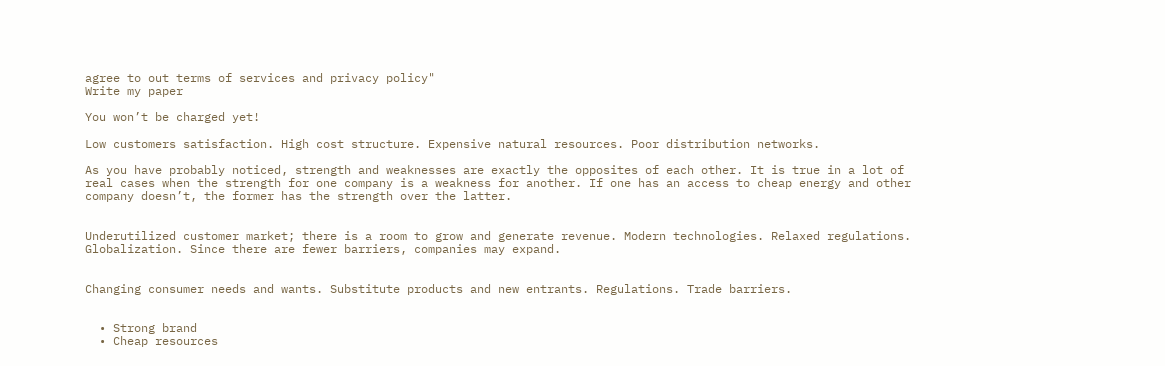agree to out terms of services and privacy policy"
Write my paper

You won’t be charged yet!

Low customers satisfaction. High cost structure. Expensive natural resources. Poor distribution networks.

As you have probably noticed, strength and weaknesses are exactly the opposites of each other. It is true in a lot of real cases when the strength for one company is a weakness for another. If one has an access to cheap energy and other company doesn’t, the former has the strength over the latter.


Underutilized customer market; there is a room to grow and generate revenue. Modern technologies. Relaxed regulations. Globalization. Since there are fewer barriers, companies may expand.


Changing consumer needs and wants. Substitute products and new entrants. Regulations. Trade barriers.


  • Strong brand
  • Cheap resources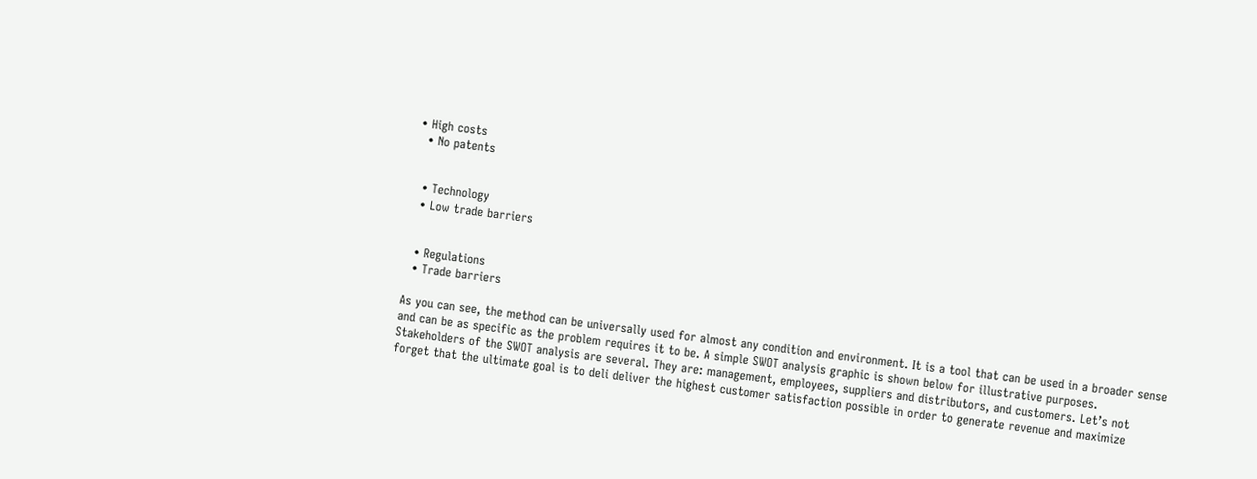• High costs
  • No patents


  • Technology
  • Low trade barriers


  • Regulations
  • Trade barriers

As you can see, the method can be universally used for almost any condition and environment. It is a tool that can be used in a broader sense and can be as specific as the problem requires it to be. A simple SWOT analysis graphic is shown below for illustrative purposes. Stakeholders of the SWOT analysis are several. They are: management, employees, suppliers and distributors, and customers. Let’s not forget that the ultimate goal is to deli deliver the highest customer satisfaction possible in order to generate revenue and maximize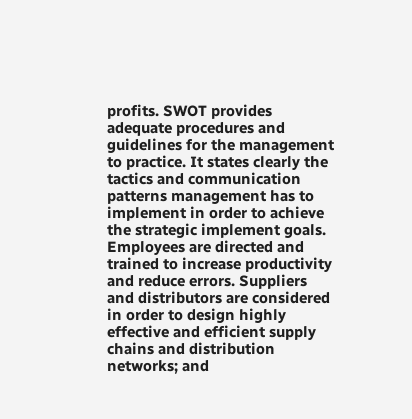profits. SWOT provides adequate procedures and guidelines for the management to practice. It states clearly the tactics and communication patterns management has to implement in order to achieve the strategic implement goals. Employees are directed and trained to increase productivity and reduce errors. Suppliers and distributors are considered in order to design highly effective and efficient supply chains and distribution networks; and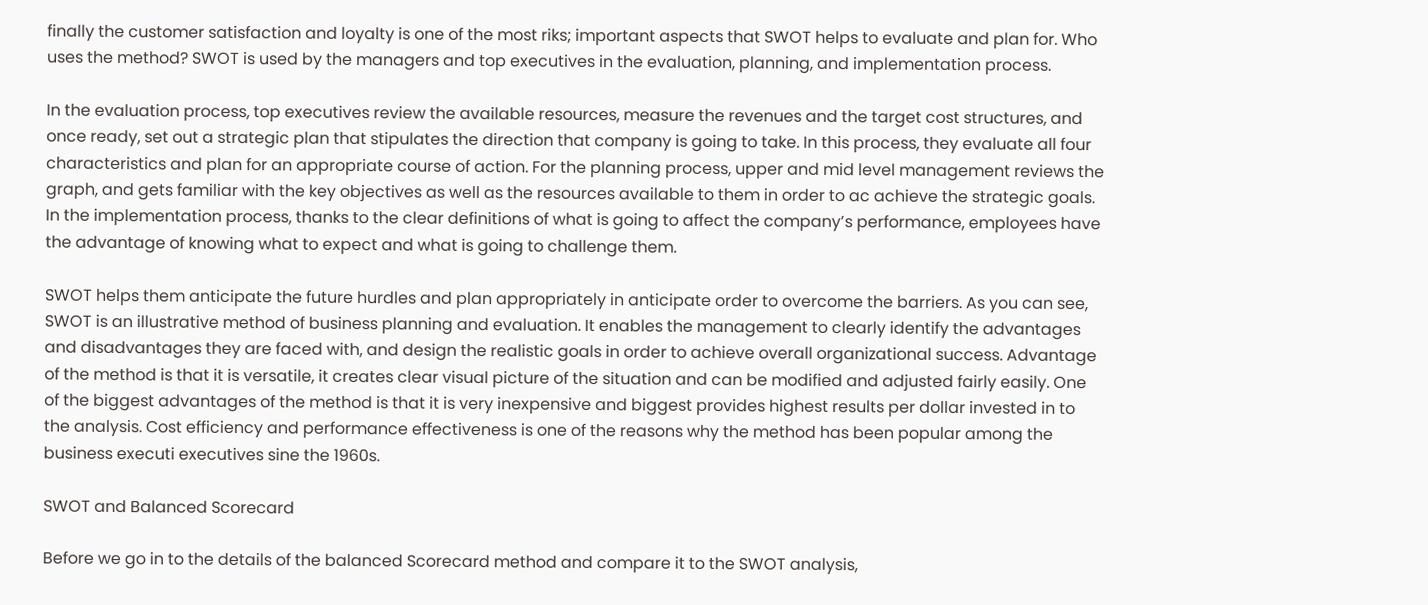finally the customer satisfaction and loyalty is one of the most riks; important aspects that SWOT helps to evaluate and plan for. Who uses the method? SWOT is used by the managers and top executives in the evaluation, planning, and implementation process.

In the evaluation process, top executives review the available resources, measure the revenues and the target cost structures, and once ready, set out a strategic plan that stipulates the direction that company is going to take. In this process, they evaluate all four characteristics and plan for an appropriate course of action. For the planning process, upper and mid level management reviews the graph, and gets familiar with the key objectives as well as the resources available to them in order to ac achieve the strategic goals. In the implementation process, thanks to the clear definitions of what is going to affect the company’s performance, employees have the advantage of knowing what to expect and what is going to challenge them.

SWOT helps them anticipate the future hurdles and plan appropriately in anticipate order to overcome the barriers. As you can see, SWOT is an illustrative method of business planning and evaluation. It enables the management to clearly identify the advantages and disadvantages they are faced with, and design the realistic goals in order to achieve overall organizational success. Advantage of the method is that it is versatile, it creates clear visual picture of the situation and can be modified and adjusted fairly easily. One of the biggest advantages of the method is that it is very inexpensive and biggest provides highest results per dollar invested in to the analysis. Cost efficiency and performance effectiveness is one of the reasons why the method has been popular among the business executi executives sine the 1960s.

SWOT and Balanced Scorecard

Before we go in to the details of the balanced Scorecard method and compare it to the SWOT analysis,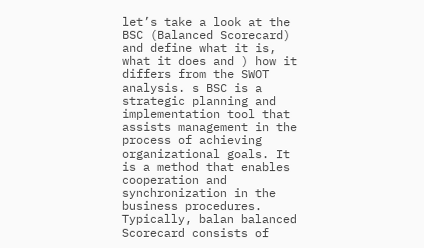let’s take a look at the BSC (Balanced Scorecard) and define what it is, what it does and ) how it differs from the SWOT analysis. s BSC is a strategic planning and implementation tool that assists management in the process of achieving organizational goals. It is a method that enables cooperation and synchronization in the business procedures. Typically, balan balanced Scorecard consists of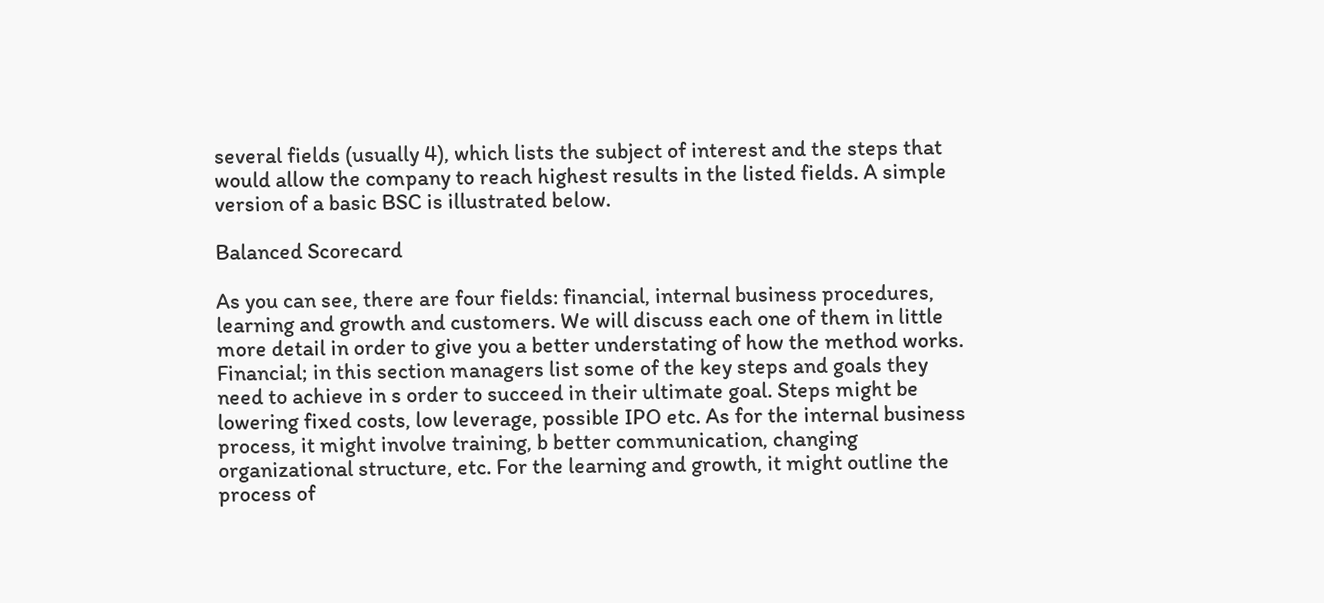several fields (usually 4), which lists the subject of interest and the steps that would allow the company to reach highest results in the listed fields. A simple version of a basic BSC is illustrated below.

Balanced Scorecard

As you can see, there are four fields: financial, internal business procedures, learning and growth and customers. We will discuss each one of them in little more detail in order to give you a better understating of how the method works. Financial; in this section managers list some of the key steps and goals they need to achieve in s order to succeed in their ultimate goal. Steps might be lowering fixed costs, low leverage, possible IPO etc. As for the internal business process, it might involve training, b better communication, changing organizational structure, etc. For the learning and growth, it might outline the process of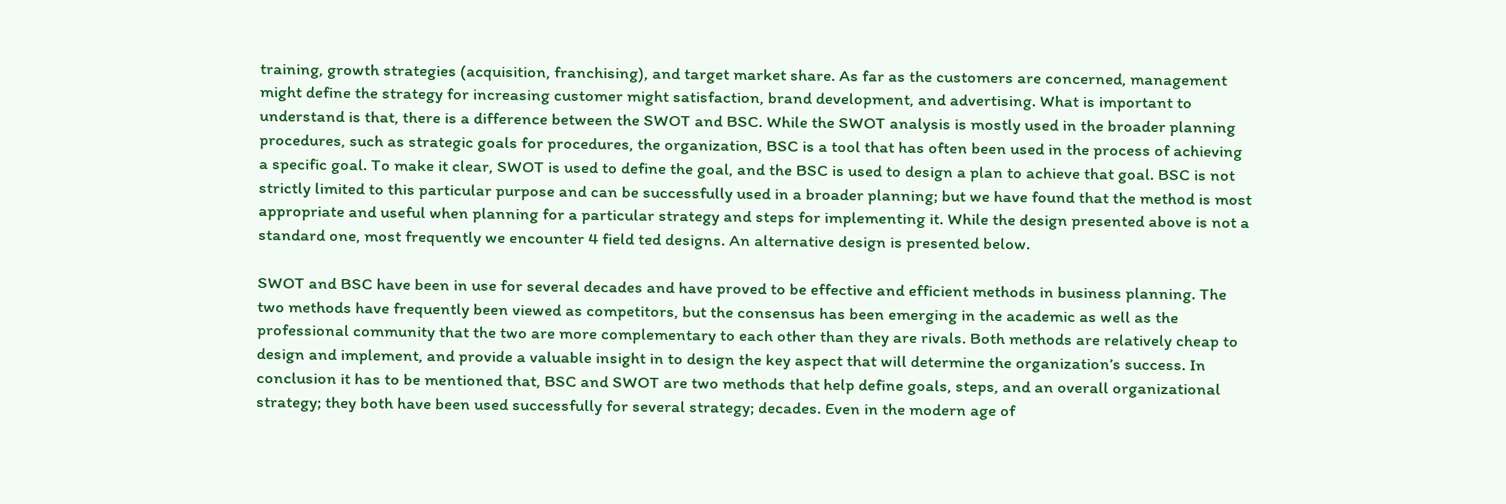training, growth strategies (acquisition, franchising), and target market share. As far as the customers are concerned, management might define the strategy for increasing customer might satisfaction, brand development, and advertising. What is important to understand is that, there is a difference between the SWOT and BSC. While the SWOT analysis is mostly used in the broader planning procedures, such as strategic goals for procedures, the organization, BSC is a tool that has often been used in the process of achieving a specific goal. To make it clear, SWOT is used to define the goal, and the BSC is used to design a plan to achieve that goal. BSC is not strictly limited to this particular purpose and can be successfully used in a broader planning; but we have found that the method is most appropriate and useful when planning for a particular strategy and steps for implementing it. While the design presented above is not a standard one, most frequently we encounter 4 field ted designs. An alternative design is presented below.

SWOT and BSC have been in use for several decades and have proved to be effective and efficient methods in business planning. The two methods have frequently been viewed as competitors, but the consensus has been emerging in the academic as well as the professional community that the two are more complementary to each other than they are rivals. Both methods are relatively cheap to design and implement, and provide a valuable insight in to design the key aspect that will determine the organization’s success. In conclusion it has to be mentioned that, BSC and SWOT are two methods that help define goals, steps, and an overall organizational strategy; they both have been used successfully for several strategy; decades. Even in the modern age of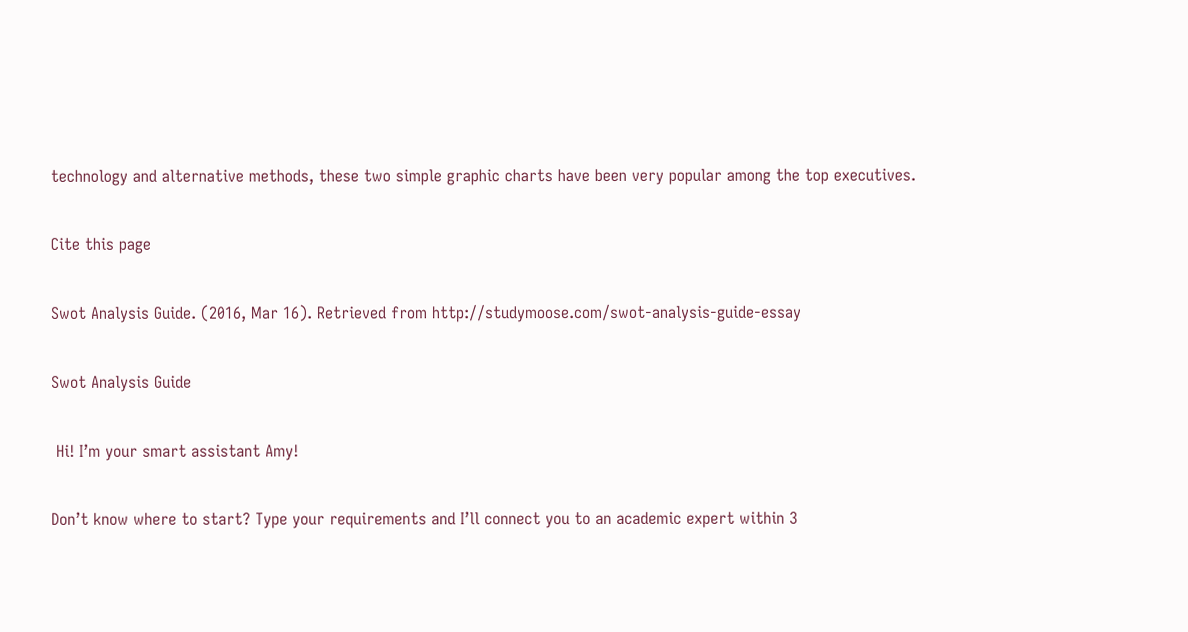technology and alternative methods, these two simple graphic charts have been very popular among the top executives.

Cite this page

Swot Analysis Guide. (2016, Mar 16). Retrieved from http://studymoose.com/swot-analysis-guide-essay

Swot Analysis Guide

 Hi! I’m your smart assistant Amy!

Don’t know where to start? Type your requirements and I’ll connect you to an academic expert within 3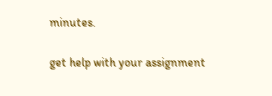minutes.

get help with your assignment